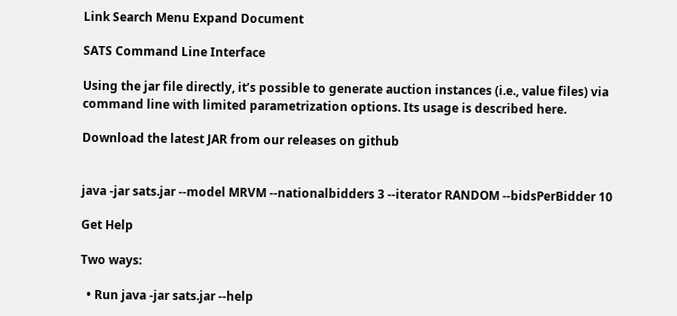Link Search Menu Expand Document

SATS Command Line Interface

Using the jar file directly, it’s possible to generate auction instances (i.e., value files) via command line with limited parametrization options. Its usage is described here.

Download the latest JAR from our releases on github


java -jar sats.jar --model MRVM --nationalbidders 3 --iterator RANDOM --bidsPerBidder 10

Get Help

Two ways:

  • Run java -jar sats.jar --help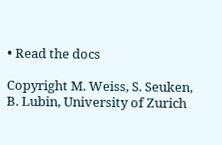• Read the docs

Copyright M. Weiss, S. Seuken, B. Lubin, University of Zurich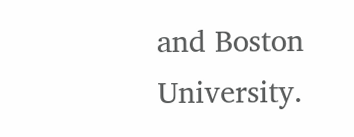and Boston University.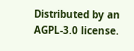Distributed by an AGPL-3.0 license.